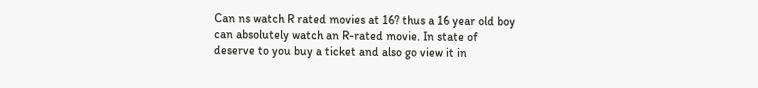Can ns watch R rated movies at 16? thus a 16 year old boy can absolutely watch an R-rated movie. In state of deserve to you buy a ticket and also go view it in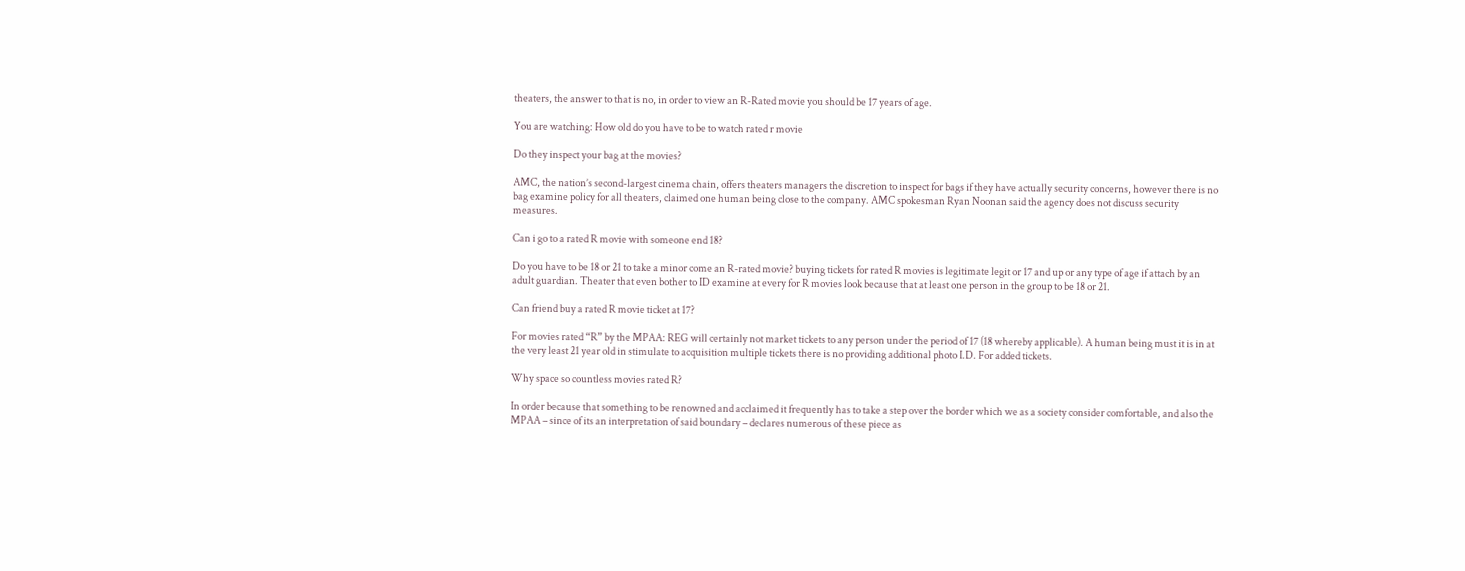theaters, the answer to that is no, in order to view an R-Rated movie you should be 17 years of age.

You are watching: How old do you have to be to watch rated r movie

Do they inspect your bag at the movies?

AMC, the nation’s second-largest cinema chain, offers theaters managers the discretion to inspect for bags if they have actually security concerns, however there is no bag examine policy for all theaters, claimed one human being close to the company. AMC spokesman Ryan Noonan said the agency does not discuss security measures.

Can i go to a rated R movie with someone end 18?

Do you have to be 18 or 21 to take a minor come an R-rated movie? buying tickets for rated R movies is legitimate legit or 17 and up or any type of age if attach by an adult guardian. Theater that even bother to ID examine at every for R movies look because that at least one person in the group to be 18 or 21.

Can friend buy a rated R movie ticket at 17?

For movies rated “R” by the MPAA: REG will certainly not market tickets to any person under the period of 17 (18 whereby applicable). A human being must it is in at the very least 21 year old in stimulate to acquisition multiple tickets there is no providing additional photo I.D. For added tickets.

Why space so countless movies rated R?

In order because that something to be renowned and acclaimed it frequently has to take a step over the border which we as a society consider comfortable, and also the MPAA – since of its an interpretation of said boundary – declares numerous of these piece as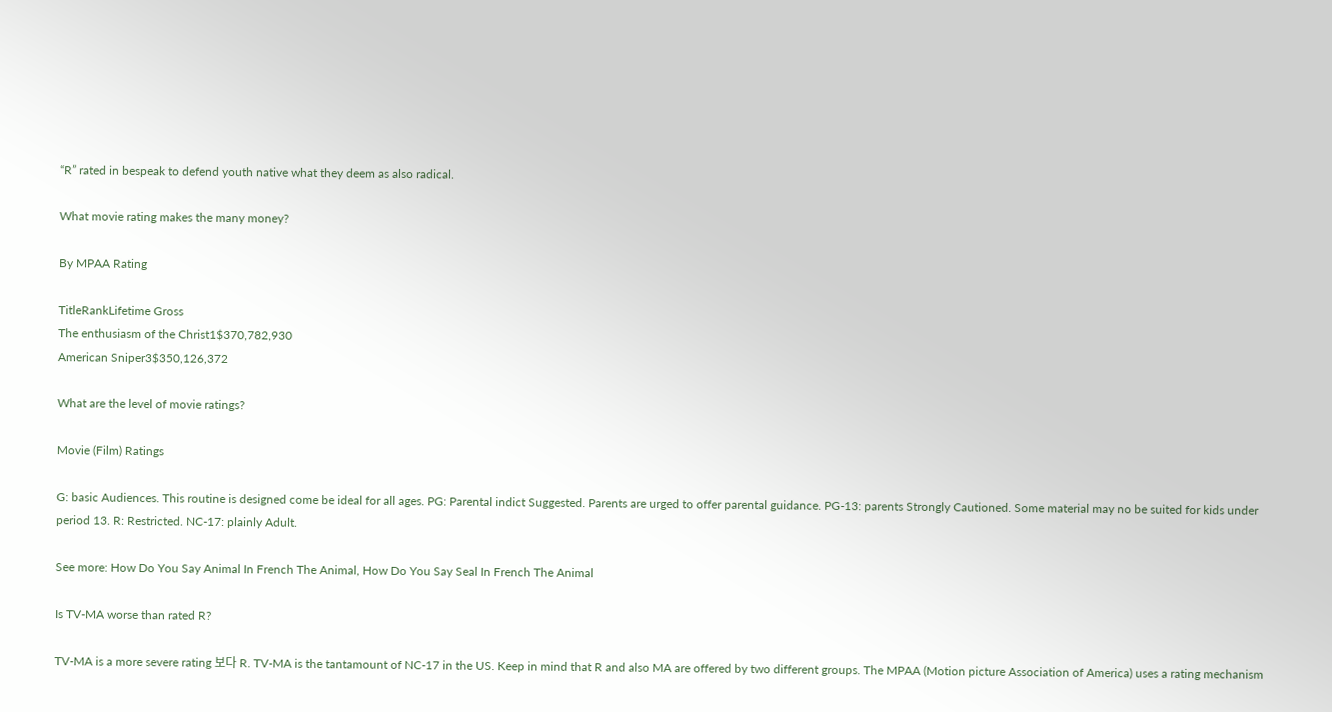“R” rated in bespeak to defend youth native what they deem as also radical.

What movie rating makes the many money?

By MPAA Rating

TitleRankLifetime Gross
The enthusiasm of the Christ1$370,782,930
American Sniper3$350,126,372

What are the level of movie ratings?

Movie (Film) Ratings

G: basic Audiences. This routine is designed come be ideal for all ages. PG: Parental indict Suggested. Parents are urged to offer parental guidance. PG-13: parents Strongly Cautioned. Some material may no be suited for kids under period 13. R: Restricted. NC-17: plainly Adult.

See more: How Do You Say Animal In French The Animal, How Do You Say Seal In French The Animal

Is TV-MA worse than rated R?

TV-MA is a more severe rating 보다 R. TV-MA is the tantamount of NC-17 in the US. Keep in mind that R and also MA are offered by two different groups. The MPAA (Motion picture Association of America) uses a rating mechanism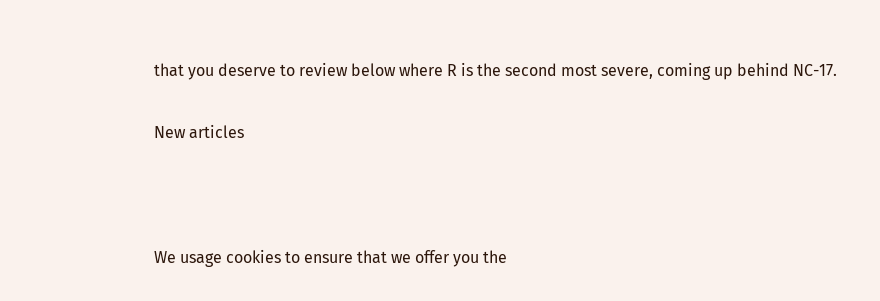that you deserve to review below where R is the second most severe, coming up behind NC-17.

New articles



We usage cookies to ensure that we offer you the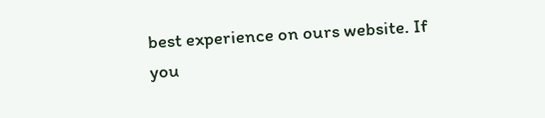best experience on ours website. If you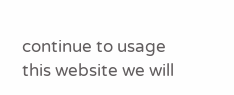continue to usage this website we will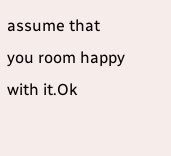assume that you room happy with it.Ok